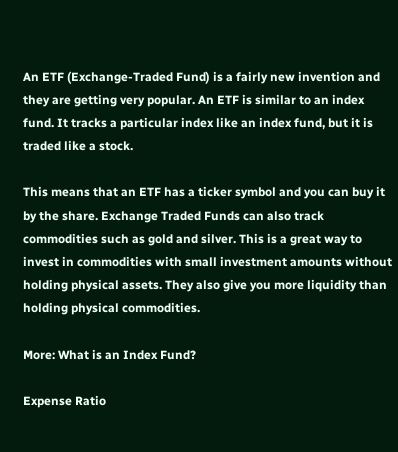An ETF (Exchange-Traded Fund) is a fairly new invention and they are getting very popular. An ETF is similar to an index fund. It tracks a particular index like an index fund, but it is traded like a stock.

This means that an ETF has a ticker symbol and you can buy it by the share. Exchange Traded Funds can also track commodities such as gold and silver. This is a great way to invest in commodities with small investment amounts without holding physical assets. They also give you more liquidity than holding physical commodities.

More: What is an Index Fund?

Expense Ratio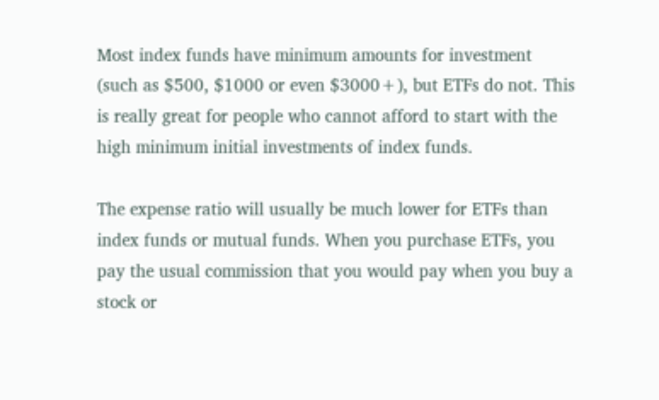Most index funds have minimum amounts for investment (such as $500, $1000 or even $3000+), but ETFs do not. This is really great for people who cannot afford to start with the high minimum initial investments of index funds.

The expense ratio will usually be much lower for ETFs than index funds or mutual funds. When you purchase ETFs, you pay the usual commission that you would pay when you buy a stock or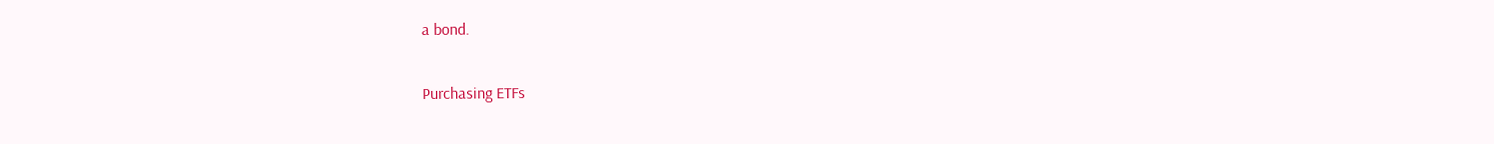a bond.

Purchasing ETFs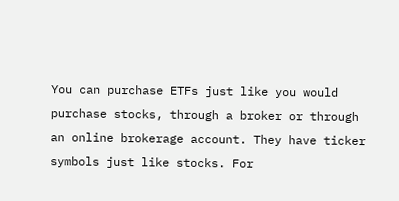You can purchase ETFs just like you would purchase stocks, through a broker or through an online brokerage account. They have ticker symbols just like stocks. For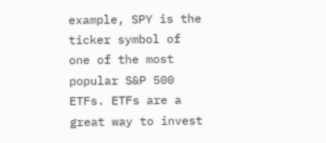example, SPY is the ticker symbol of one of the most popular S&P 500 ETFs. ETFs are a great way to invest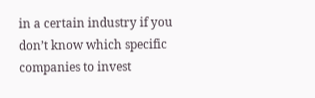in a certain industry if you don’t know which specific companies to invest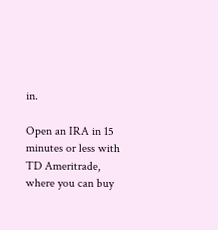in.

Open an IRA in 15 minutes or less with TD Ameritrade, where you can buy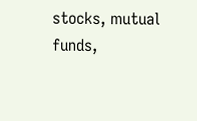stocks, mutual funds,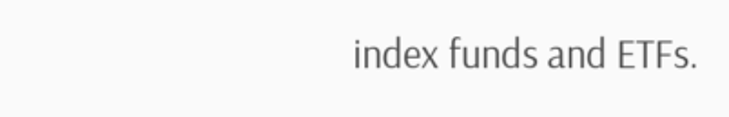index funds and ETFs.